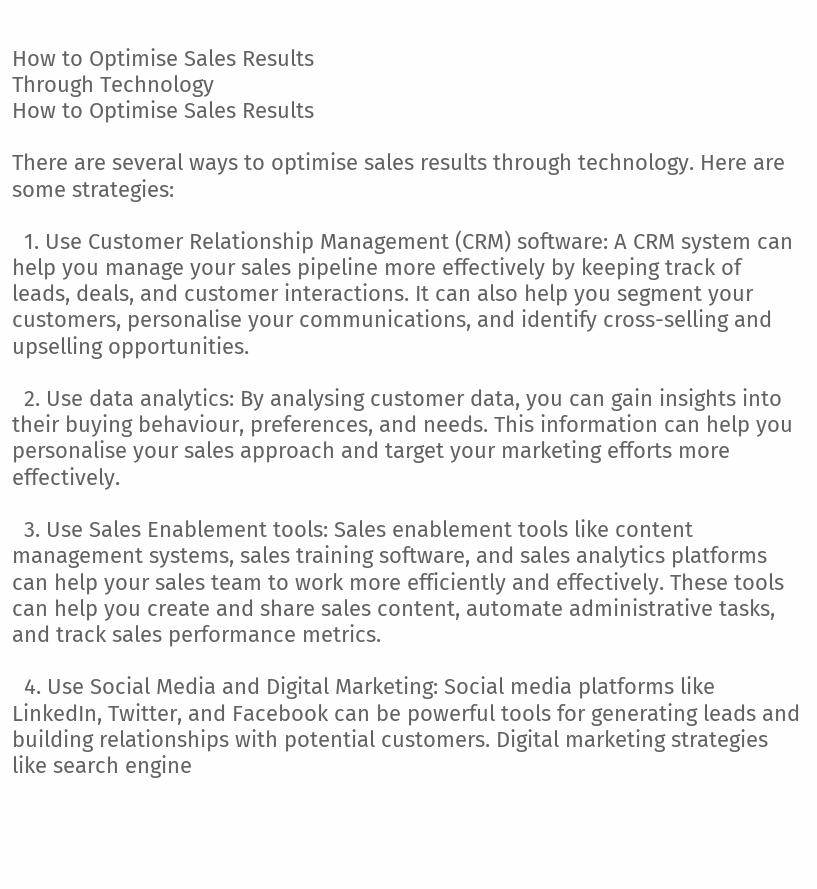How to Optimise Sales Results
Through Technology
How to Optimise Sales Results

There are several ways to optimise sales results through technology. Here are some strategies:

  1. Use Customer Relationship Management (CRM) software: A CRM system can help you manage your sales pipeline more effectively by keeping track of leads, deals, and customer interactions. It can also help you segment your customers, personalise your communications, and identify cross-selling and upselling opportunities.

  2. Use data analytics: By analysing customer data, you can gain insights into their buying behaviour, preferences, and needs. This information can help you personalise your sales approach and target your marketing efforts more effectively.

  3. Use Sales Enablement tools: Sales enablement tools like content management systems, sales training software, and sales analytics platforms can help your sales team to work more efficiently and effectively. These tools can help you create and share sales content, automate administrative tasks, and track sales performance metrics.

  4. Use Social Media and Digital Marketing: Social media platforms like LinkedIn, Twitter, and Facebook can be powerful tools for generating leads and building relationships with potential customers. Digital marketing strategies like search engine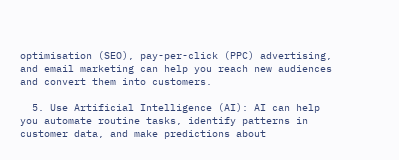optimisation (SEO), pay-per-click (PPC) advertising, and email marketing can help you reach new audiences and convert them into customers.

  5. Use Artificial Intelligence (AI): AI can help you automate routine tasks, identify patterns in customer data, and make predictions about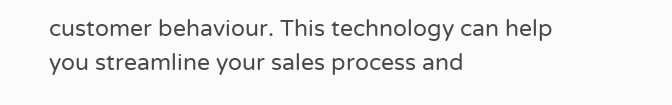customer behaviour. This technology can help you streamline your sales process and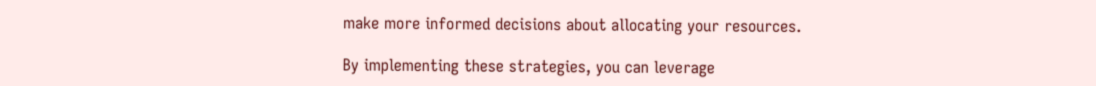make more informed decisions about allocating your resources.

By implementing these strategies, you can leverage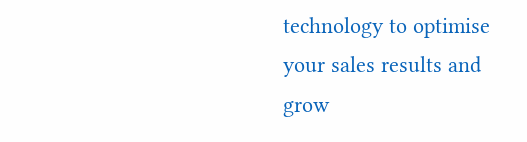technology to optimise your sales results and grow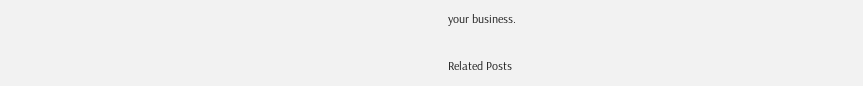your business.

Related Posts